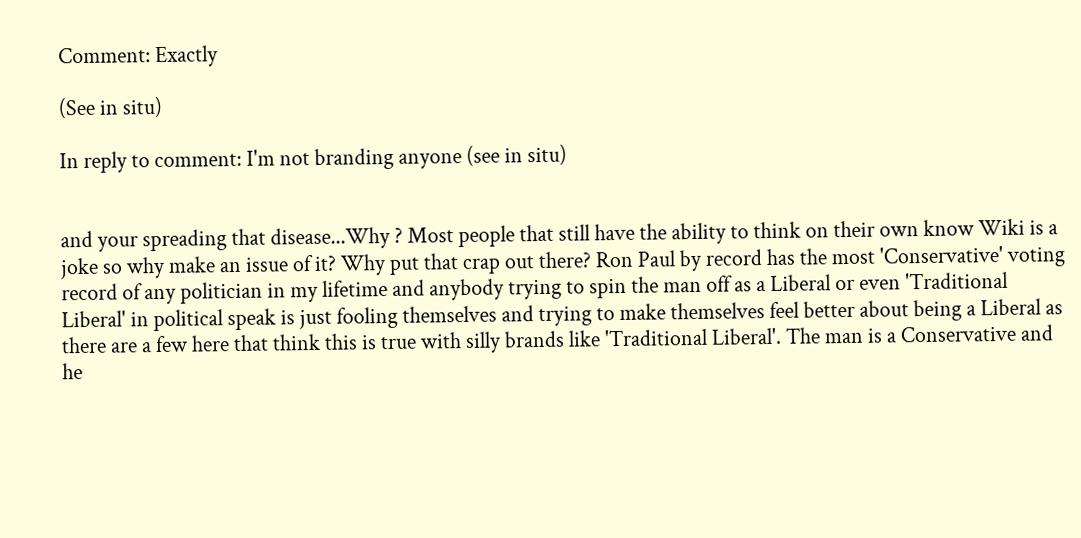Comment: Exactly

(See in situ)

In reply to comment: I'm not branding anyone (see in situ)


and your spreading that disease...Why ? Most people that still have the ability to think on their own know Wiki is a joke so why make an issue of it? Why put that crap out there? Ron Paul by record has the most 'Conservative' voting record of any politician in my lifetime and anybody trying to spin the man off as a Liberal or even 'Traditional Liberal' in political speak is just fooling themselves and trying to make themselves feel better about being a Liberal as there are a few here that think this is true with silly brands like 'Traditional Liberal'. The man is a Conservative and he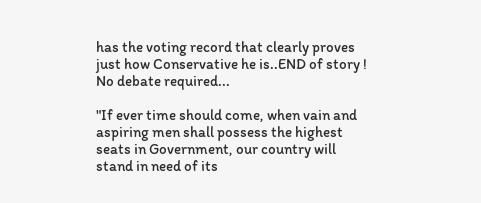has the voting record that clearly proves just how Conservative he is..END of story ! No debate required...

"If ever time should come, when vain and aspiring men shall possess the highest seats in Government, our country will stand in need of its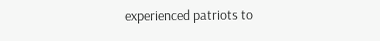experienced patriots to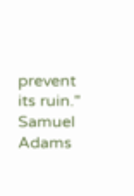prevent its ruin."
Samuel Adams